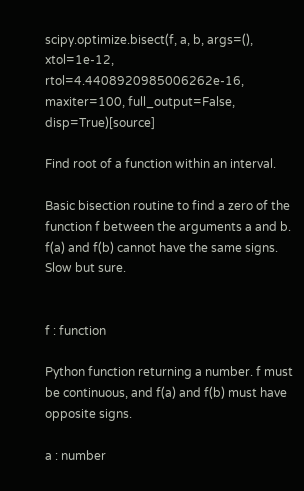scipy.optimize.bisect(f, a, b, args=(), xtol=1e-12, rtol=4.4408920985006262e-16, maxiter=100, full_output=False, disp=True)[source]

Find root of a function within an interval.

Basic bisection routine to find a zero of the function f between the arguments a and b. f(a) and f(b) cannot have the same signs. Slow but sure.


f : function

Python function returning a number. f must be continuous, and f(a) and f(b) must have opposite signs.

a : number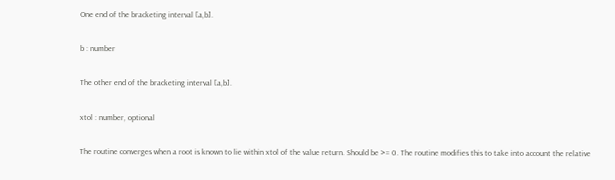One end of the bracketing interval [a,b].

b : number

The other end of the bracketing interval [a,b].

xtol : number, optional

The routine converges when a root is known to lie within xtol of the value return. Should be >= 0. The routine modifies this to take into account the relative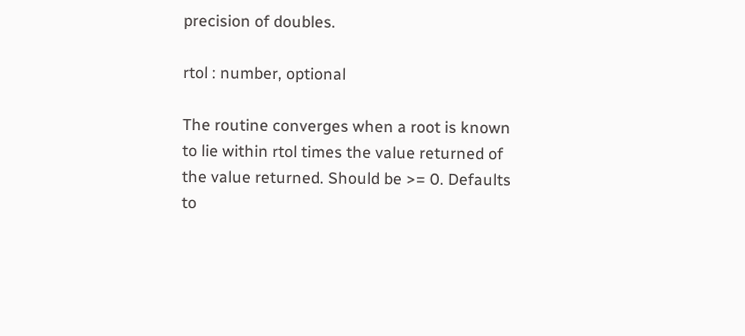precision of doubles.

rtol : number, optional

The routine converges when a root is known to lie within rtol times the value returned of the value returned. Should be >= 0. Defaults to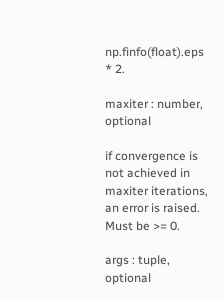np.finfo(float).eps * 2.

maxiter : number, optional

if convergence is not achieved in maxiter iterations, an error is raised. Must be >= 0.

args : tuple, optional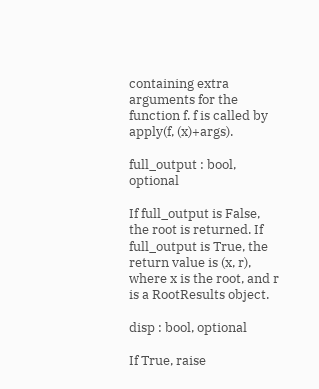containing extra arguments for the function f. f is called by apply(f, (x)+args).

full_output : bool, optional

If full_output is False, the root is returned. If full_output is True, the return value is (x, r), where x is the root, and r is a RootResults object.

disp : bool, optional

If True, raise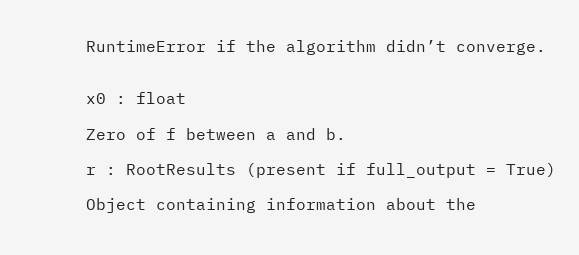RuntimeError if the algorithm didn’t converge.


x0 : float

Zero of f between a and b.

r : RootResults (present if full_output = True)

Object containing information about the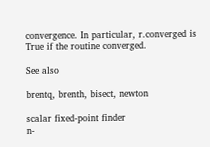convergence. In particular, r.converged is True if the routine converged.

See also

brentq, brenth, bisect, newton

scalar fixed-point finder
n-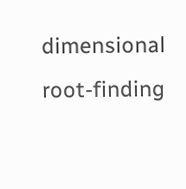dimensional root-finding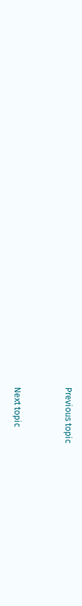Previous topic


Next topic